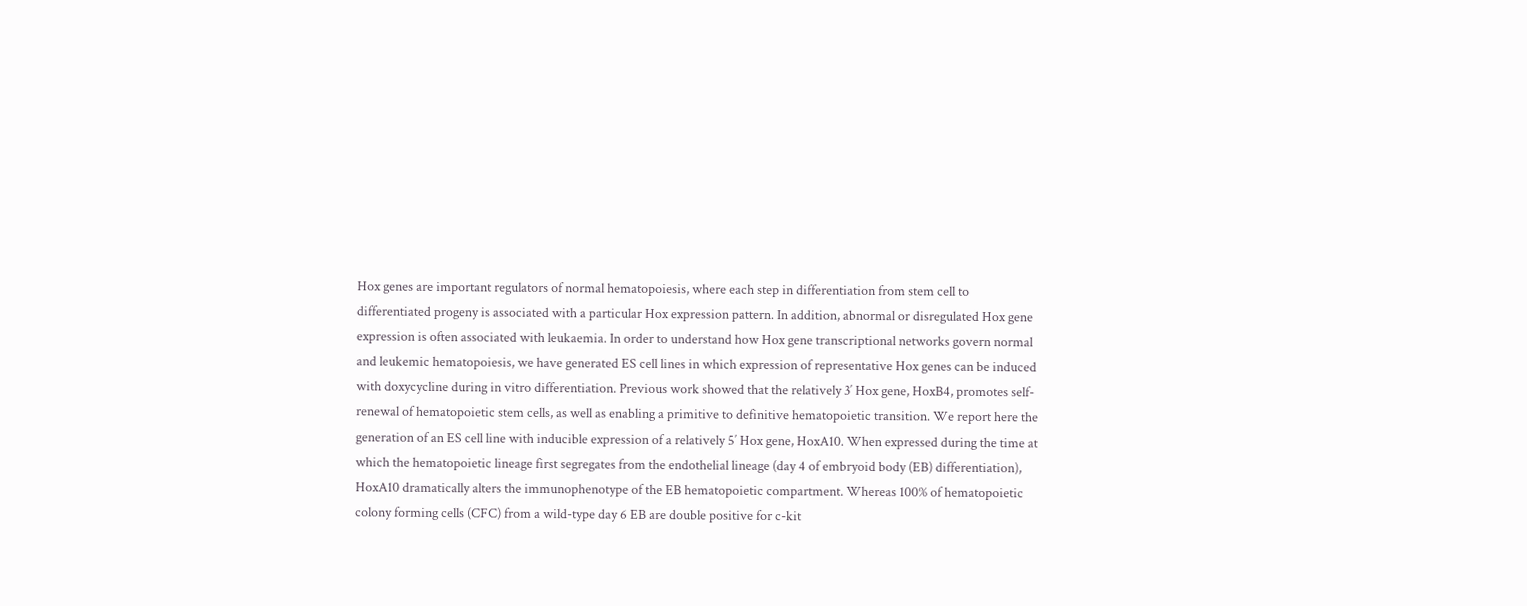Hox genes are important regulators of normal hematopoiesis, where each step in differentiation from stem cell to differentiated progeny is associated with a particular Hox expression pattern. In addition, abnormal or disregulated Hox gene expression is often associated with leukaemia. In order to understand how Hox gene transcriptional networks govern normal and leukemic hematopoiesis, we have generated ES cell lines in which expression of representative Hox genes can be induced with doxycycline during in vitro differentiation. Previous work showed that the relatively 3′ Hox gene, HoxB4, promotes self-renewal of hematopoietic stem cells, as well as enabling a primitive to definitive hematopoietic transition. We report here the generation of an ES cell line with inducible expression of a relatively 5′ Hox gene, HoxA10. When expressed during the time at which the hematopoietic lineage first segregates from the endothelial lineage (day 4 of embryoid body (EB) differentiation), HoxA10 dramatically alters the immunophenotype of the EB hematopoietic compartment. Whereas 100% of hematopoietic colony forming cells (CFC) from a wild-type day 6 EB are double positive for c-kit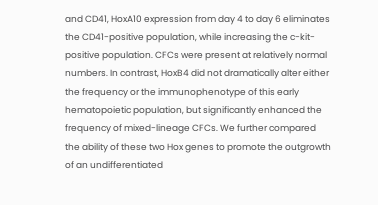and CD41, HoxA10 expression from day 4 to day 6 eliminates the CD41-positive population, while increasing the c-kit-positive population. CFCs were present at relatively normal numbers. In contrast, HoxB4 did not dramatically alter either the frequency or the immunophenotype of this early hematopoietic population, but significantly enhanced the frequency of mixed-lineage CFCs. We further compared the ability of these two Hox genes to promote the outgrowth of an undifferentiated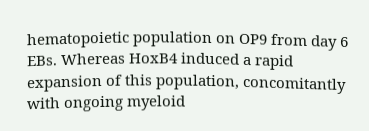hematopoietic population on OP9 from day 6 EBs. Whereas HoxB4 induced a rapid expansion of this population, concomitantly with ongoing myeloid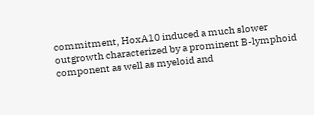commitment, HoxA10 induced a much slower outgrowth characterized by a prominent B-lymphoid component as well as myeloid and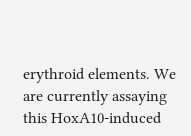erythroid elements. We are currently assaying this HoxA10-induced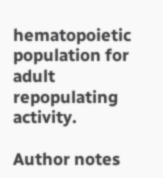hematopoietic population for adult repopulating activity.

Author notes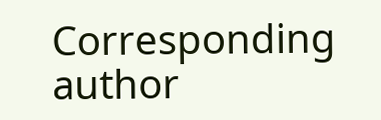Corresponding author